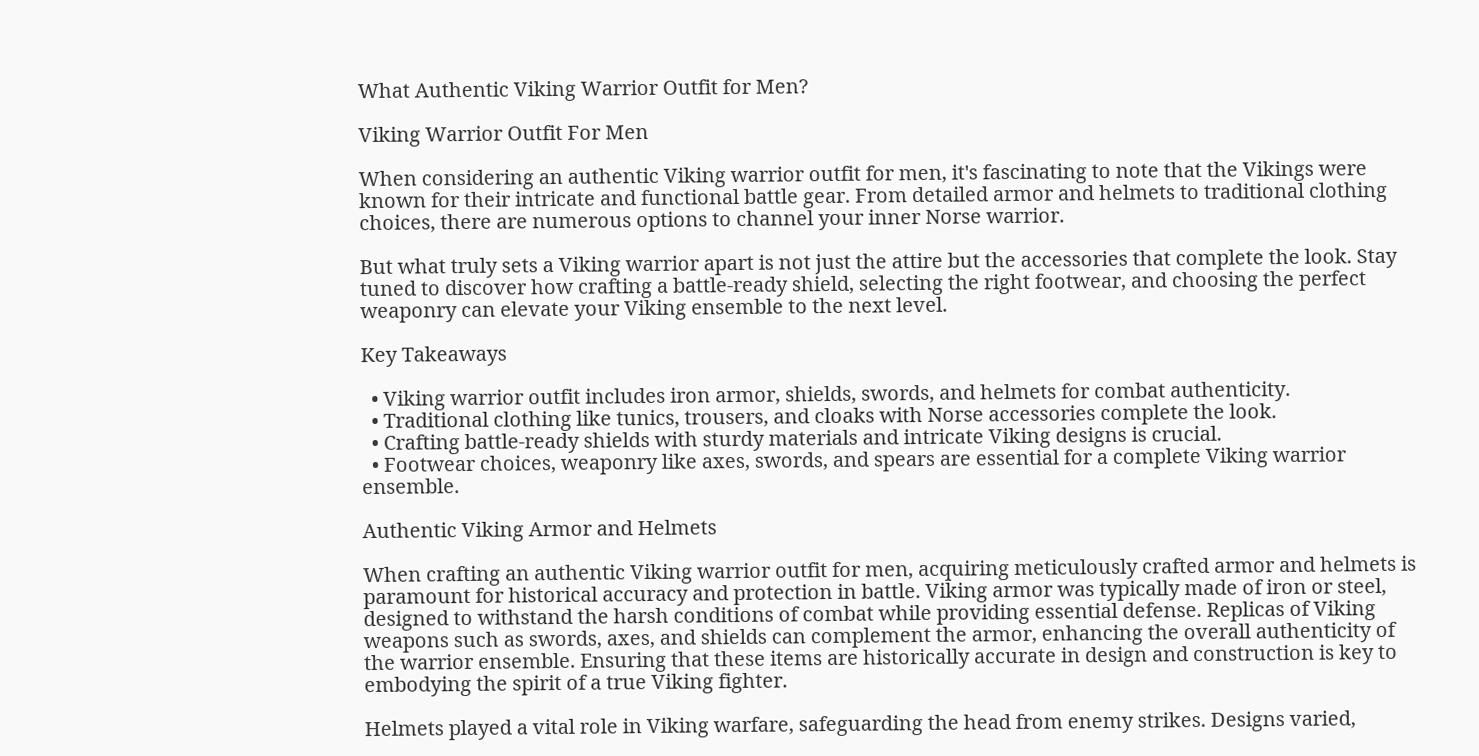What Authentic Viking Warrior Outfit for Men?

Viking Warrior Outfit For Men

When considering an authentic Viking warrior outfit for men, it's fascinating to note that the Vikings were known for their intricate and functional battle gear. From detailed armor and helmets to traditional clothing choices, there are numerous options to channel your inner Norse warrior.

But what truly sets a Viking warrior apart is not just the attire but the accessories that complete the look. Stay tuned to discover how crafting a battle-ready shield, selecting the right footwear, and choosing the perfect weaponry can elevate your Viking ensemble to the next level.

Key Takeaways

  • Viking warrior outfit includes iron armor, shields, swords, and helmets for combat authenticity.
  • Traditional clothing like tunics, trousers, and cloaks with Norse accessories complete the look.
  • Crafting battle-ready shields with sturdy materials and intricate Viking designs is crucial.
  • Footwear choices, weaponry like axes, swords, and spears are essential for a complete Viking warrior ensemble.

Authentic Viking Armor and Helmets

When crafting an authentic Viking warrior outfit for men, acquiring meticulously crafted armor and helmets is paramount for historical accuracy and protection in battle. Viking armor was typically made of iron or steel, designed to withstand the harsh conditions of combat while providing essential defense. Replicas of Viking weapons such as swords, axes, and shields can complement the armor, enhancing the overall authenticity of the warrior ensemble. Ensuring that these items are historically accurate in design and construction is key to embodying the spirit of a true Viking fighter.

Helmets played a vital role in Viking warfare, safeguarding the head from enemy strikes. Designs varied,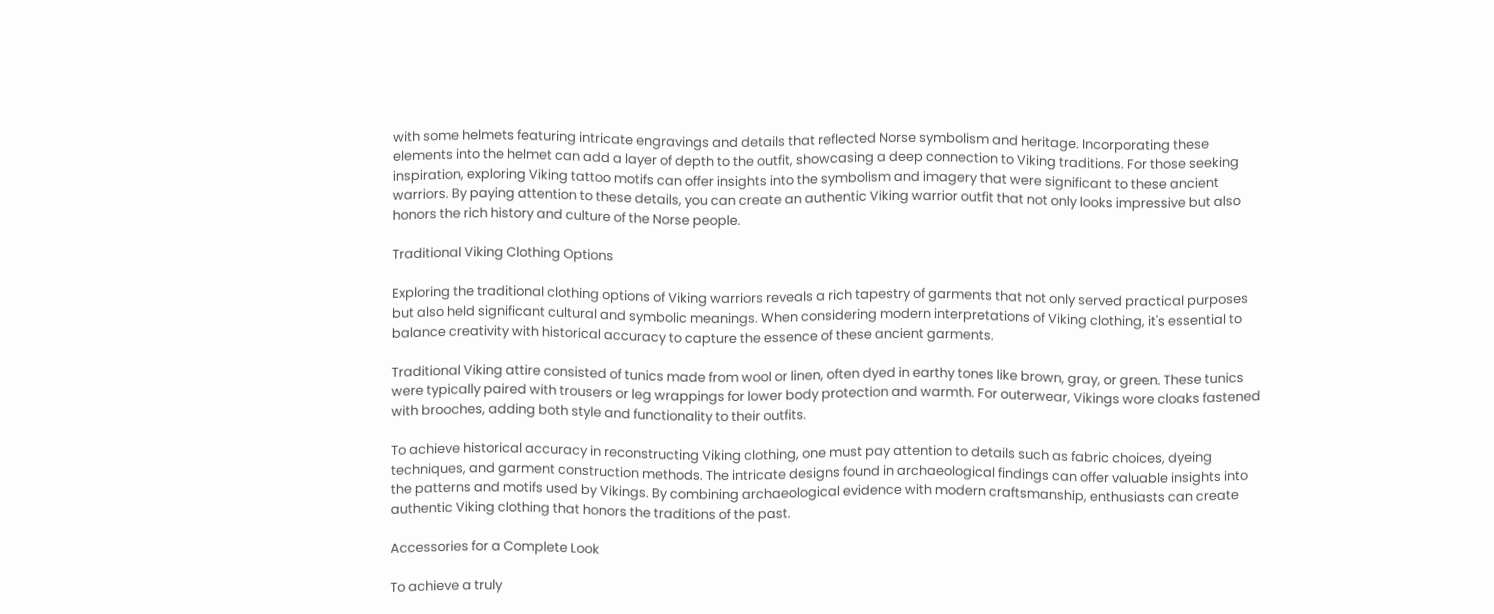with some helmets featuring intricate engravings and details that reflected Norse symbolism and heritage. Incorporating these elements into the helmet can add a layer of depth to the outfit, showcasing a deep connection to Viking traditions. For those seeking inspiration, exploring Viking tattoo motifs can offer insights into the symbolism and imagery that were significant to these ancient warriors. By paying attention to these details, you can create an authentic Viking warrior outfit that not only looks impressive but also honors the rich history and culture of the Norse people.

Traditional Viking Clothing Options

Exploring the traditional clothing options of Viking warriors reveals a rich tapestry of garments that not only served practical purposes but also held significant cultural and symbolic meanings. When considering modern interpretations of Viking clothing, it's essential to balance creativity with historical accuracy to capture the essence of these ancient garments.

Traditional Viking attire consisted of tunics made from wool or linen, often dyed in earthy tones like brown, gray, or green. These tunics were typically paired with trousers or leg wrappings for lower body protection and warmth. For outerwear, Vikings wore cloaks fastened with brooches, adding both style and functionality to their outfits.

To achieve historical accuracy in reconstructing Viking clothing, one must pay attention to details such as fabric choices, dyeing techniques, and garment construction methods. The intricate designs found in archaeological findings can offer valuable insights into the patterns and motifs used by Vikings. By combining archaeological evidence with modern craftsmanship, enthusiasts can create authentic Viking clothing that honors the traditions of the past.

Accessories for a Complete Look

To achieve a truly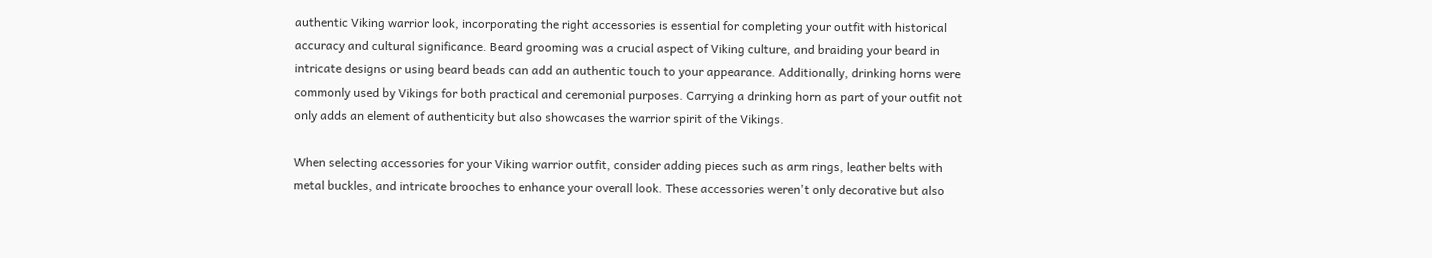authentic Viking warrior look, incorporating the right accessories is essential for completing your outfit with historical accuracy and cultural significance. Beard grooming was a crucial aspect of Viking culture, and braiding your beard in intricate designs or using beard beads can add an authentic touch to your appearance. Additionally, drinking horns were commonly used by Vikings for both practical and ceremonial purposes. Carrying a drinking horn as part of your outfit not only adds an element of authenticity but also showcases the warrior spirit of the Vikings.

When selecting accessories for your Viking warrior outfit, consider adding pieces such as arm rings, leather belts with metal buckles, and intricate brooches to enhance your overall look. These accessories weren't only decorative but also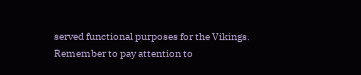served functional purposes for the Vikings. Remember to pay attention to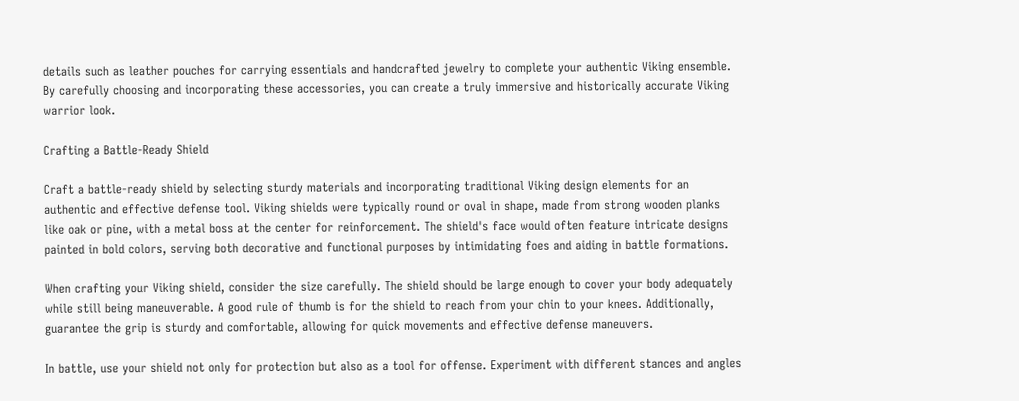details such as leather pouches for carrying essentials and handcrafted jewelry to complete your authentic Viking ensemble. By carefully choosing and incorporating these accessories, you can create a truly immersive and historically accurate Viking warrior look.

Crafting a Battle-Ready Shield

Craft a battle-ready shield by selecting sturdy materials and incorporating traditional Viking design elements for an authentic and effective defense tool. Viking shields were typically round or oval in shape, made from strong wooden planks like oak or pine, with a metal boss at the center for reinforcement. The shield's face would often feature intricate designs painted in bold colors, serving both decorative and functional purposes by intimidating foes and aiding in battle formations.

When crafting your Viking shield, consider the size carefully. The shield should be large enough to cover your body adequately while still being maneuverable. A good rule of thumb is for the shield to reach from your chin to your knees. Additionally, guarantee the grip is sturdy and comfortable, allowing for quick movements and effective defense maneuvers.

In battle, use your shield not only for protection but also as a tool for offense. Experiment with different stances and angles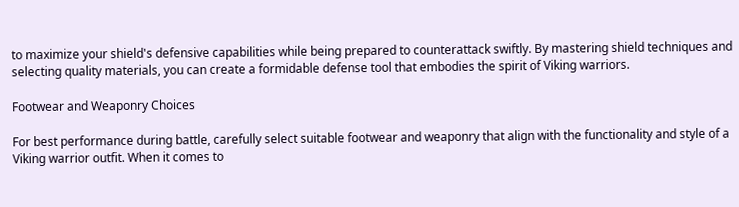to maximize your shield's defensive capabilities while being prepared to counterattack swiftly. By mastering shield techniques and selecting quality materials, you can create a formidable defense tool that embodies the spirit of Viking warriors.

Footwear and Weaponry Choices

For best performance during battle, carefully select suitable footwear and weaponry that align with the functionality and style of a Viking warrior outfit. When it comes to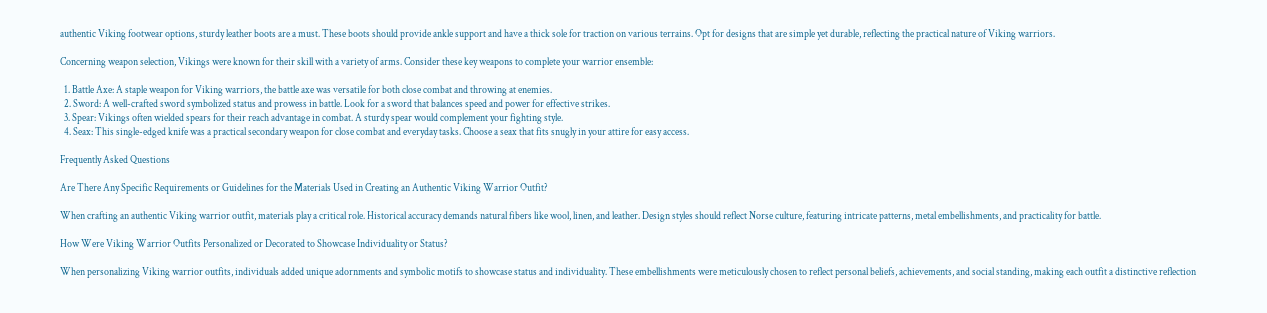authentic Viking footwear options, sturdy leather boots are a must. These boots should provide ankle support and have a thick sole for traction on various terrains. Opt for designs that are simple yet durable, reflecting the practical nature of Viking warriors.

Concerning weapon selection, Vikings were known for their skill with a variety of arms. Consider these key weapons to complete your warrior ensemble:

  1. Battle Axe: A staple weapon for Viking warriors, the battle axe was versatile for both close combat and throwing at enemies.
  2. Sword: A well-crafted sword symbolized status and prowess in battle. Look for a sword that balances speed and power for effective strikes.
  3. Spear: Vikings often wielded spears for their reach advantage in combat. A sturdy spear would complement your fighting style.
  4. Seax: This single-edged knife was a practical secondary weapon for close combat and everyday tasks. Choose a seax that fits snugly in your attire for easy access.

Frequently Asked Questions

Are There Any Specific Requirements or Guidelines for the Materials Used in Creating an Authentic Viking Warrior Outfit?

When crafting an authentic Viking warrior outfit, materials play a critical role. Historical accuracy demands natural fibers like wool, linen, and leather. Design styles should reflect Norse culture, featuring intricate patterns, metal embellishments, and practicality for battle.

How Were Viking Warrior Outfits Personalized or Decorated to Showcase Individuality or Status?

When personalizing Viking warrior outfits, individuals added unique adornments and symbolic motifs to showcase status and individuality. These embellishments were meticulously chosen to reflect personal beliefs, achievements, and social standing, making each outfit a distinctive reflection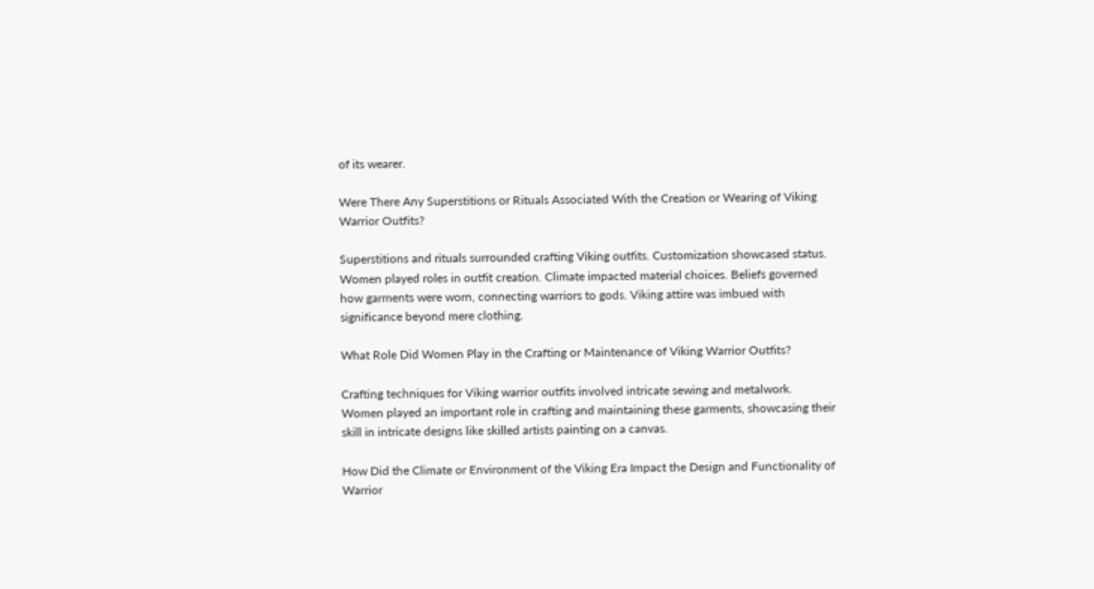of its wearer.

Were There Any Superstitions or Rituals Associated With the Creation or Wearing of Viking Warrior Outfits?

Superstitions and rituals surrounded crafting Viking outfits. Customization showcased status. Women played roles in outfit creation. Climate impacted material choices. Beliefs governed how garments were worn, connecting warriors to gods. Viking attire was imbued with significance beyond mere clothing.

What Role Did Women Play in the Crafting or Maintenance of Viking Warrior Outfits?

Crafting techniques for Viking warrior outfits involved intricate sewing and metalwork. Women played an important role in crafting and maintaining these garments, showcasing their skill in intricate designs like skilled artists painting on a canvas.

How Did the Climate or Environment of the Viking Era Impact the Design and Functionality of Warrior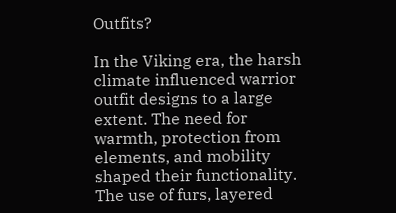Outfits?

In the Viking era, the harsh climate influenced warrior outfit designs to a large extent. The need for warmth, protection from elements, and mobility shaped their functionality. The use of furs, layered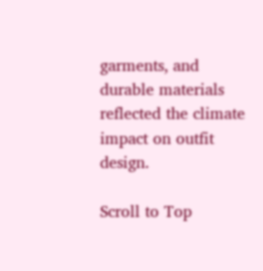garments, and durable materials reflected the climate impact on outfit design.

Scroll to Top